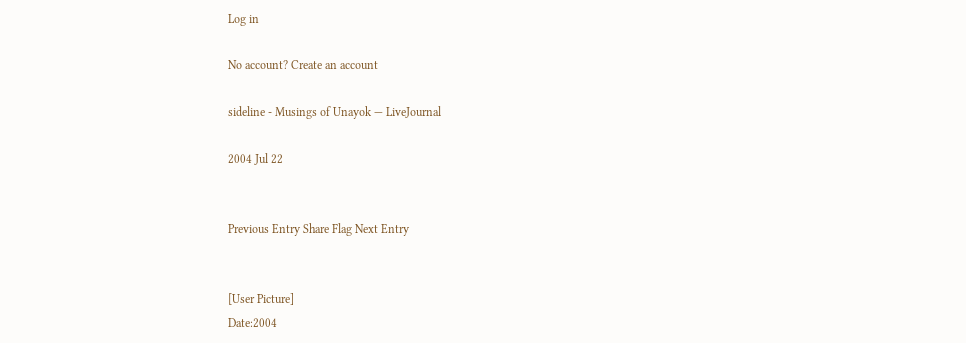Log in

No account? Create an account

sideline - Musings of Unayok — LiveJournal

2004 Jul 22


Previous Entry Share Flag Next Entry


[User Picture]
Date:2004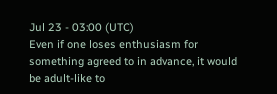Jul 23 - 03:00 (UTC)
Even if one loses enthusiasm for something agreed to in advance, it would be adult-like to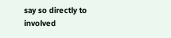say so directly to involved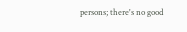persons; there's no good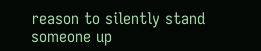reason to silently stand someone up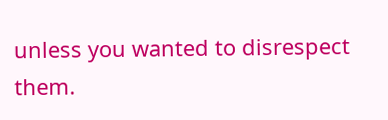unless you wanted to disrespect them.